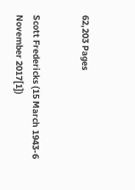62,203 Pages


Scott Fredericks (15 March 1943-6 November 2017[1])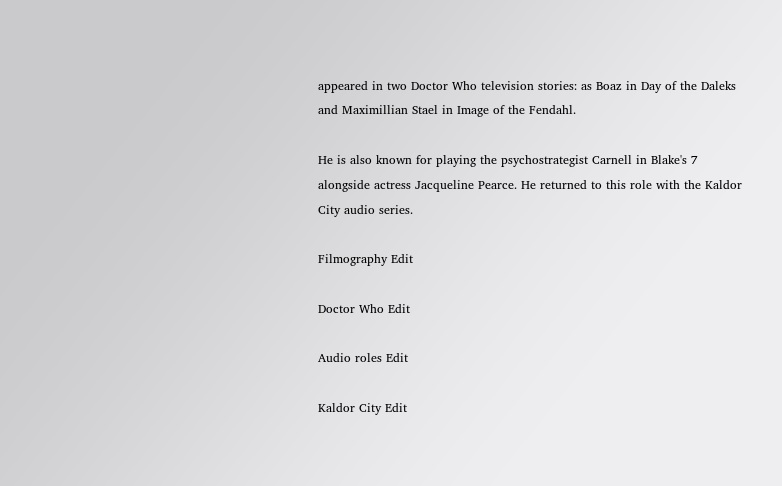appeared in two Doctor Who television stories: as Boaz in Day of the Daleks and Maximillian Stael in Image of the Fendahl.

He is also known for playing the psychostrategist Carnell in Blake's 7 alongside actress Jacqueline Pearce. He returned to this role with the Kaldor City audio series.

Filmography Edit

Doctor Who Edit

Audio roles Edit

Kaldor City Edit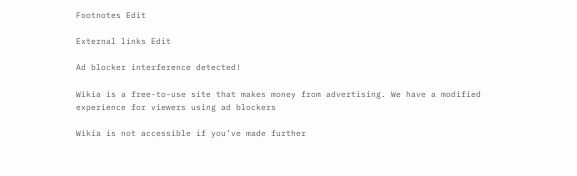Footnotes Edit

External links Edit

Ad blocker interference detected!

Wikia is a free-to-use site that makes money from advertising. We have a modified experience for viewers using ad blockers

Wikia is not accessible if you’ve made further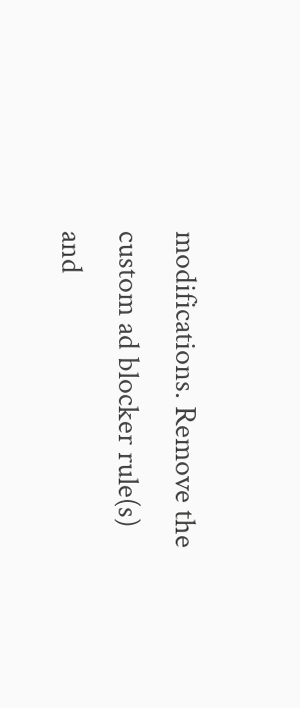modifications. Remove the custom ad blocker rule(s) and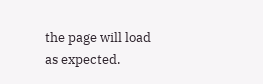the page will load as expected.